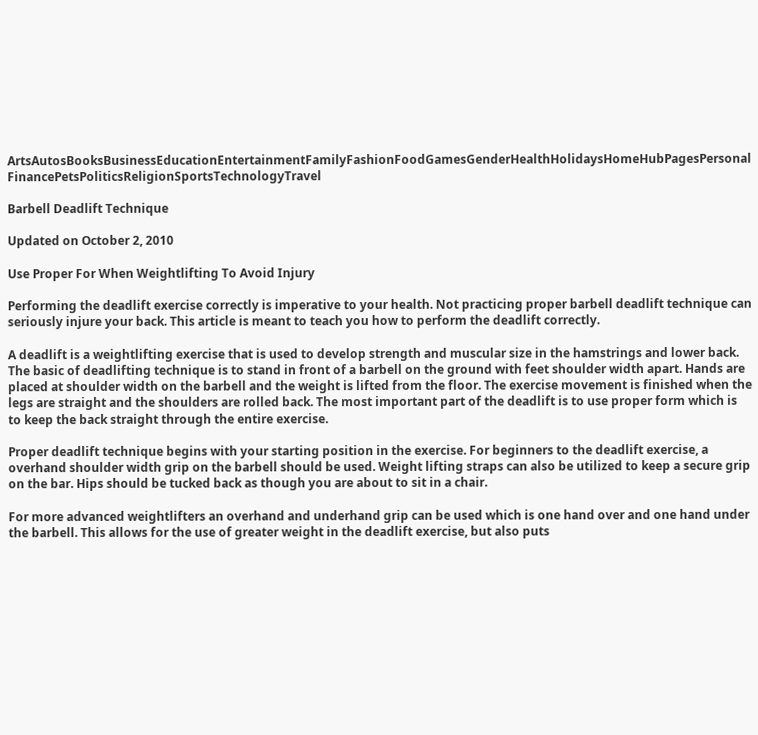ArtsAutosBooksBusinessEducationEntertainmentFamilyFashionFoodGamesGenderHealthHolidaysHomeHubPagesPersonal FinancePetsPoliticsReligionSportsTechnologyTravel

Barbell Deadlift Technique

Updated on October 2, 2010

Use Proper For When Weightlifting To Avoid Injury

Performing the deadlift exercise correctly is imperative to your health. Not practicing proper barbell deadlift technique can seriously injure your back. This article is meant to teach you how to perform the deadlift correctly.

A deadlift is a weightlifting exercise that is used to develop strength and muscular size in the hamstrings and lower back. The basic of deadlifting technique is to stand in front of a barbell on the ground with feet shoulder width apart. Hands are placed at shoulder width on the barbell and the weight is lifted from the floor. The exercise movement is finished when the legs are straight and the shoulders are rolled back. The most important part of the deadlift is to use proper form which is to keep the back straight through the entire exercise.

Proper deadlift technique begins with your starting position in the exercise. For beginners to the deadlift exercise, a overhand shoulder width grip on the barbell should be used. Weight lifting straps can also be utilized to keep a secure grip on the bar. Hips should be tucked back as though you are about to sit in a chair.

For more advanced weightlifters an overhand and underhand grip can be used which is one hand over and one hand under the barbell. This allows for the use of greater weight in the deadlift exercise, but also puts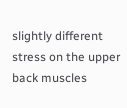slightly different stress on the upper back muscles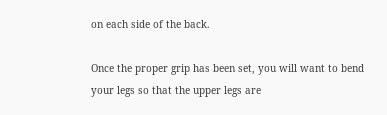on each side of the back.

Once the proper grip has been set, you will want to bend your legs so that the upper legs are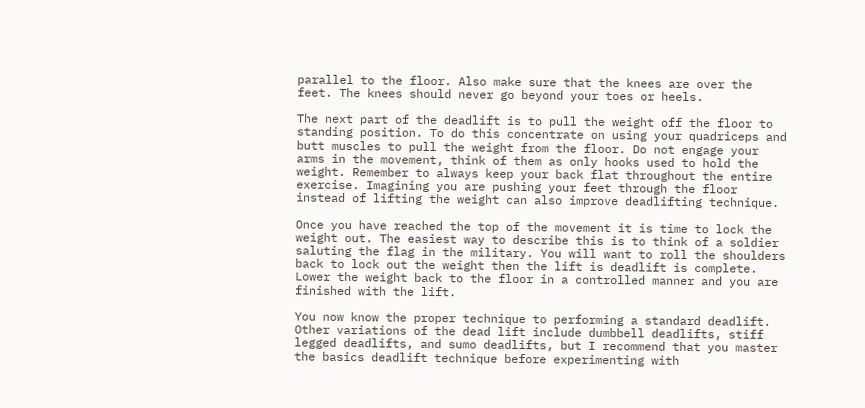parallel to the floor. Also make sure that the knees are over the feet. The knees should never go beyond your toes or heels.

The next part of the deadlift is to pull the weight off the floor to standing position. To do this concentrate on using your quadriceps and butt muscles to pull the weight from the floor. Do not engage your arms in the movement, think of them as only hooks used to hold the weight. Remember to always keep your back flat throughout the entire exercise. Imagining you are pushing your feet through the floor instead of lifting the weight can also improve deadlifting technique.

Once you have reached the top of the movement it is time to lock the weight out. The easiest way to describe this is to think of a soldier saluting the flag in the military. You will want to roll the shoulders back to lock out the weight then the lift is deadlift is complete. Lower the weight back to the floor in a controlled manner and you are finished with the lift.

You now know the proper technique to performing a standard deadlift. Other variations of the dead lift include dumbbell deadlifts, stiff legged deadlifts, and sumo deadlifts, but I recommend that you master the basics deadlift technique before experimenting with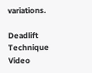variations.

Deadlift Technique Video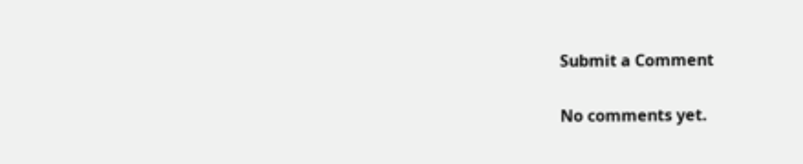Submit a Comment

No comments yet.